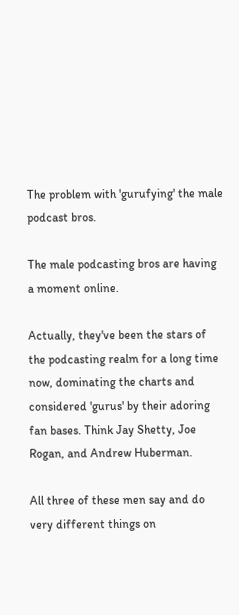The problem with 'gurufying' the male podcast bros.

The male podcasting bros are having a moment online.

Actually, they've been the stars of the podcasting realm for a long time now, dominating the charts and considered 'gurus' by their adoring fan bases. Think Jay Shetty, Joe Rogan, and Andrew Huberman.

All three of these men say and do very different things on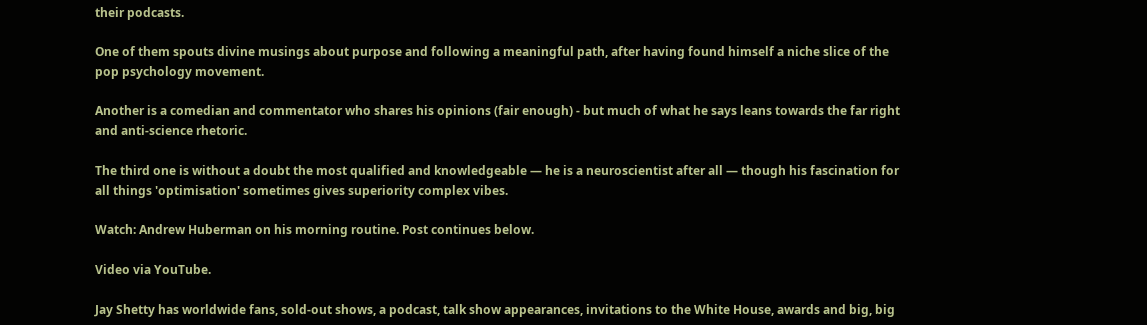their podcasts.

One of them spouts divine musings about purpose and following a meaningful path, after having found himself a niche slice of the pop psychology movement.

Another is a comedian and commentator who shares his opinions (fair enough) - but much of what he says leans towards the far right and anti-science rhetoric.

The third one is without a doubt the most qualified and knowledgeable — he is a neuroscientist after all — though his fascination for all things 'optimisation' sometimes gives superiority complex vibes.

Watch: Andrew Huberman on his morning routine. Post continues below.

Video via YouTube.

Jay Shetty has worldwide fans, sold-out shows, a podcast, talk show appearances, invitations to the White House, awards and big, big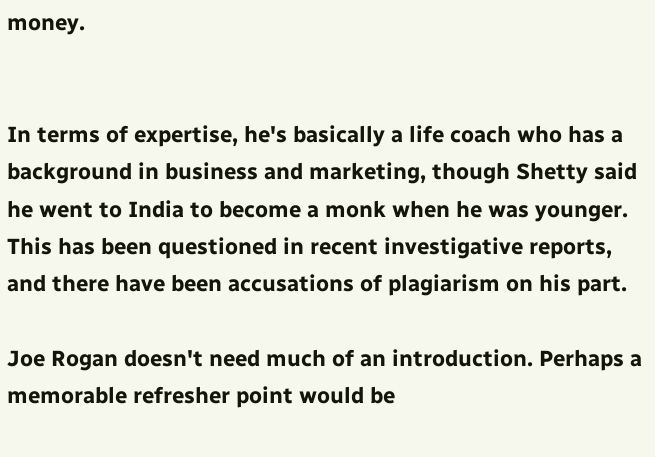money.


In terms of expertise, he's basically a life coach who has a background in business and marketing, though Shetty said he went to India to become a monk when he was younger. This has been questioned in recent investigative reports, and there have been accusations of plagiarism on his part.

Joe Rogan doesn't need much of an introduction. Perhaps a memorable refresher point would be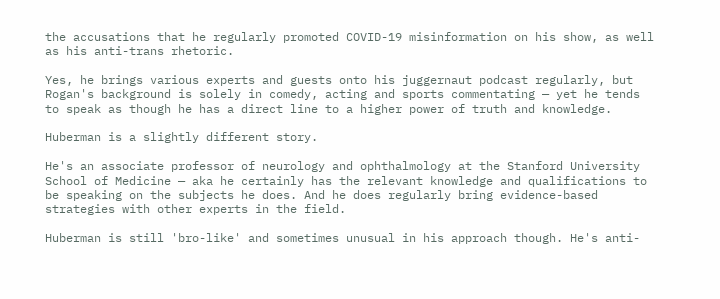the accusations that he regularly promoted COVID-19 misinformation on his show, as well as his anti-trans rhetoric.

Yes, he brings various experts and guests onto his juggernaut podcast regularly, but Rogan's background is solely in comedy, acting and sports commentating — yet he tends to speak as though he has a direct line to a higher power of truth and knowledge.

Huberman is a slightly different story.

He's an associate professor of neurology and ophthalmology at the Stanford University School of Medicine — aka he certainly has the relevant knowledge and qualifications to be speaking on the subjects he does. And he does regularly bring evidence-based strategies with other experts in the field.

Huberman is still 'bro-like' and sometimes unusual in his approach though. He's anti-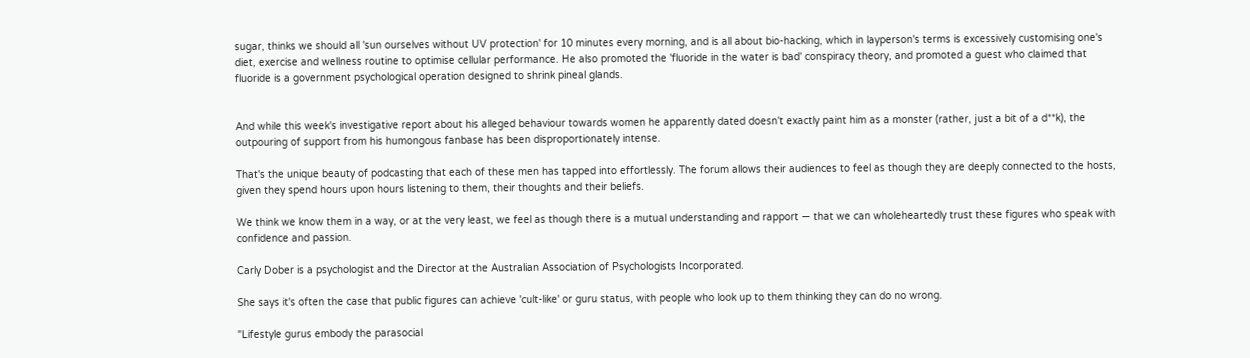sugar, thinks we should all 'sun ourselves without UV protection' for 10 minutes every morning, and is all about bio-hacking, which in layperson's terms is excessively customising one's diet, exercise and wellness routine to optimise cellular performance. He also promoted the 'fluoride in the water is bad' conspiracy theory, and promoted a guest who claimed that fluoride is a government psychological operation designed to shrink pineal glands.


And while this week's investigative report about his alleged behaviour towards women he apparently dated doesn't exactly paint him as a monster (rather, just a bit of a d**k), the outpouring of support from his humongous fanbase has been disproportionately intense.

That's the unique beauty of podcasting that each of these men has tapped into effortlessly. The forum allows their audiences to feel as though they are deeply connected to the hosts, given they spend hours upon hours listening to them, their thoughts and their beliefs.

We think we know them in a way, or at the very least, we feel as though there is a mutual understanding and rapport — that we can wholeheartedly trust these figures who speak with confidence and passion.

Carly Dober is a psychologist and the Director at the Australian Association of Psychologists Incorporated.

She says it's often the case that public figures can achieve 'cult-like' or guru status, with people who look up to them thinking they can do no wrong.

"Lifestyle gurus embody the parasocial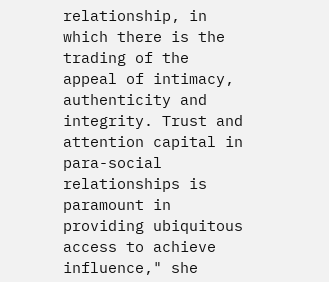relationship, in which there is the trading of the appeal of intimacy, authenticity and integrity. Trust and attention capital in para-social relationships is paramount in providing ubiquitous access to achieve influence," she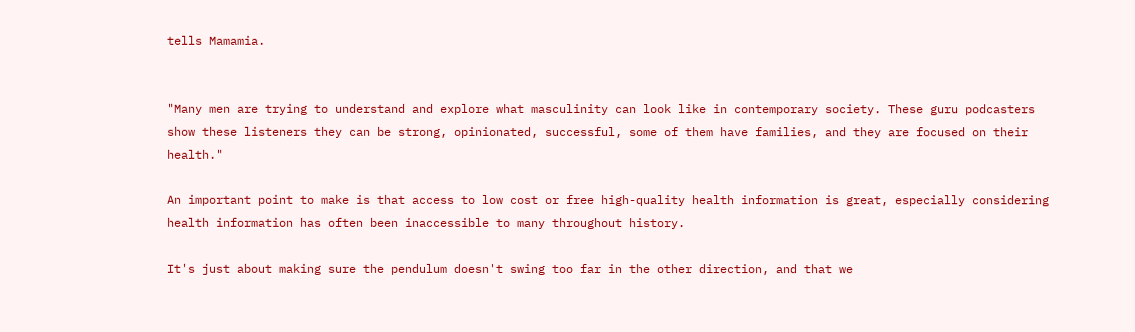tells Mamamia.


"Many men are trying to understand and explore what masculinity can look like in contemporary society. These guru podcasters show these listeners they can be strong, opinionated, successful, some of them have families, and they are focused on their health."

An important point to make is that access to low cost or free high-quality health information is great, especially considering health information has often been inaccessible to many throughout history.

It's just about making sure the pendulum doesn't swing too far in the other direction, and that we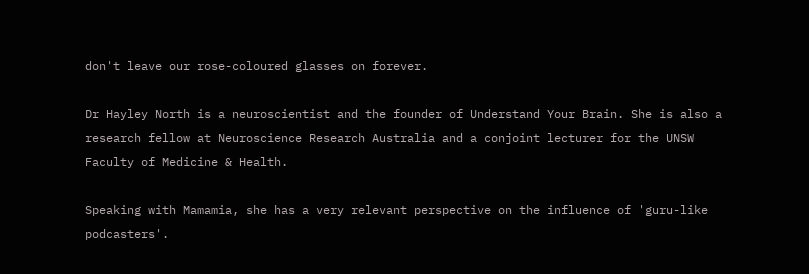don't leave our rose-coloured glasses on forever.

Dr Hayley North is a neuroscientist and the founder of Understand Your Brain. She is also a research fellow at Neuroscience Research Australia and a conjoint lecturer for the UNSW Faculty of Medicine & Health.

Speaking with Mamamia, she has a very relevant perspective on the influence of 'guru-like podcasters'.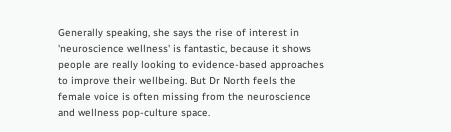Generally speaking, she says the rise of interest in 'neuroscience wellness' is fantastic, because it shows people are really looking to evidence-based approaches to improve their wellbeing. But Dr North feels the female voice is often missing from the neuroscience and wellness pop-culture space.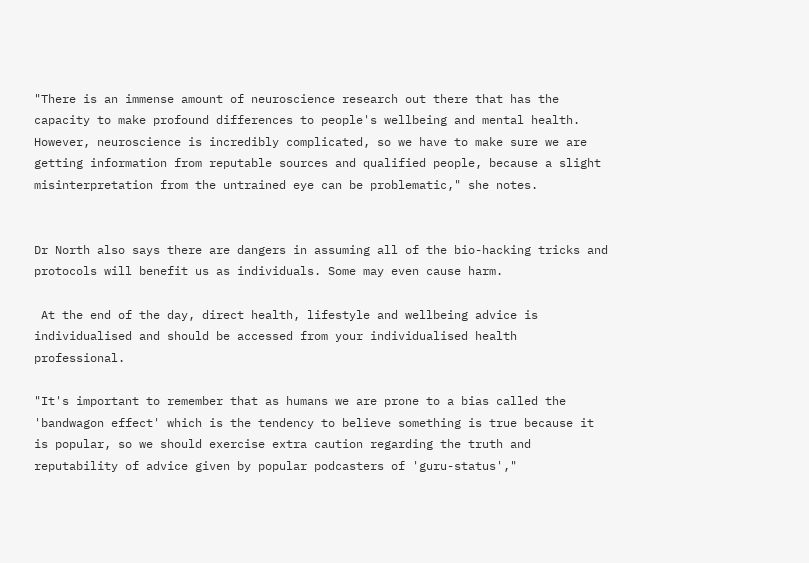"There is an immense amount of neuroscience research out there that has the capacity to make profound differences to people's wellbeing and mental health. However, neuroscience is incredibly complicated, so we have to make sure we are getting information from reputable sources and qualified people, because a slight misinterpretation from the untrained eye can be problematic," she notes.


Dr North also says there are dangers in assuming all of the bio-hacking tricks and protocols will benefit us as individuals. Some may even cause harm.

 At the end of the day, direct health, lifestyle and wellbeing advice is individualised and should be accessed from your individualised health professional.

"It's important to remember that as humans we are prone to a bias called the 'bandwagon effect' which is the tendency to believe something is true because it is popular, so we should exercise extra caution regarding the truth and reputability of advice given by popular podcasters of 'guru-status',"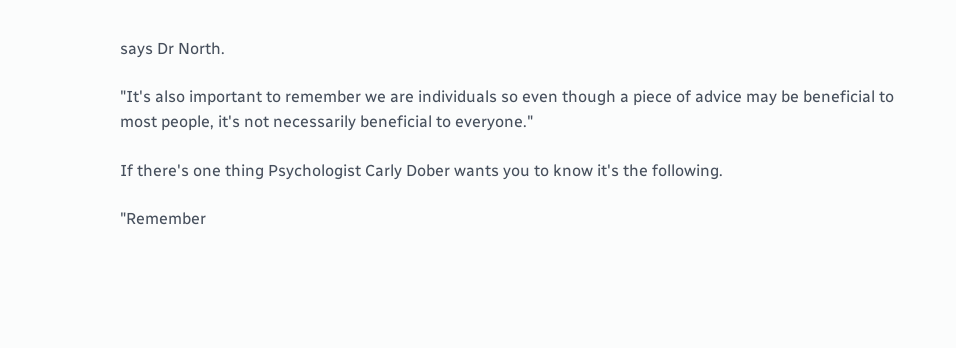says Dr North.

"It's also important to remember we are individuals so even though a piece of advice may be beneficial to most people, it's not necessarily beneficial to everyone."

If there's one thing Psychologist Carly Dober wants you to know it's the following.

"Remember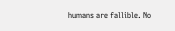humans are fallible. No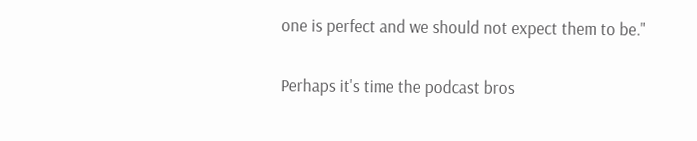one is perfect and we should not expect them to be."

Perhaps it's time the podcast bros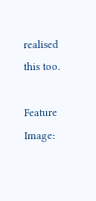realised this too.

Feature Image: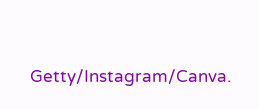Getty/Instagram/Canva.